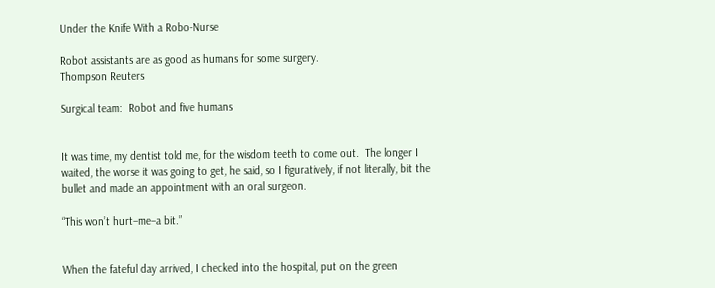Under the Knife With a Robo-Nurse

Robot assistants are as good as humans for some surgery.
Thompson Reuters

Surgical team:  Robot and five humans


It was time, my dentist told me, for the wisdom teeth to come out.  The longer I waited, the worse it was going to get, he said, so I figuratively, if not literally, bit the bullet and made an appointment with an oral surgeon.

“This won’t hurt–me–a bit.”


When the fateful day arrived, I checked into the hospital, put on the green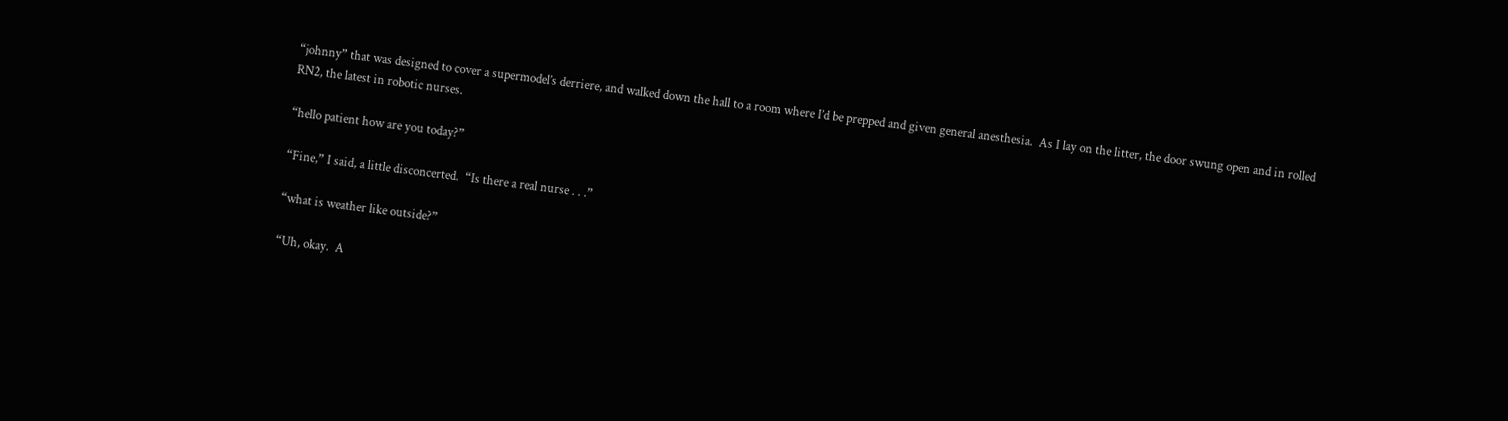“johnny” that was designed to cover a supermodel’s derriere, and walked down the hall to a room where I’d be prepped and given general anesthesia.  As I lay on the litter, the door swung open and in rolled RN2, the latest in robotic nurses.

“hello patient how are you today?”

“Fine,” I said, a little disconcerted.  “Is there a real nurse . . .”

“what is weather like outside?”

“Uh, okay.  A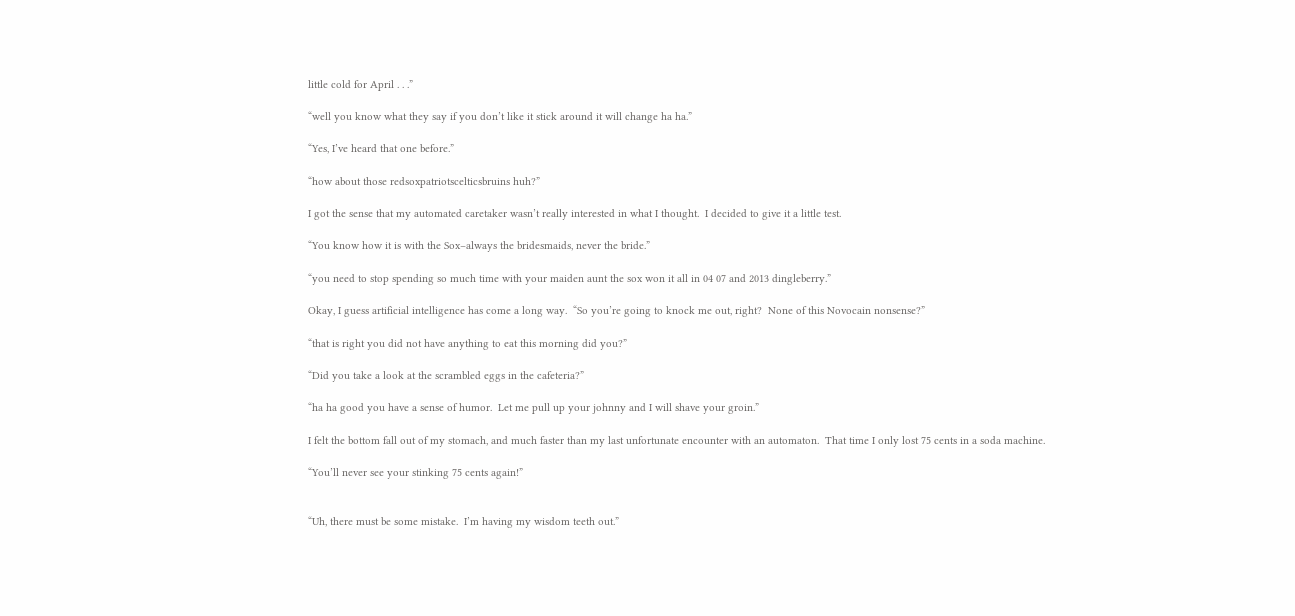little cold for April . . .”

“well you know what they say if you don’t like it stick around it will change ha ha.”

“Yes, I’ve heard that one before.”

“how about those redsoxpatriotscelticsbruins huh?”

I got the sense that my automated caretaker wasn’t really interested in what I thought.  I decided to give it a little test.

“You know how it is with the Sox–always the bridesmaids, never the bride.”

“you need to stop spending so much time with your maiden aunt the sox won it all in 04 07 and 2013 dingleberry.”

Okay, I guess artificial intelligence has come a long way.  “So you’re going to knock me out, right?  None of this Novocain nonsense?”

“that is right you did not have anything to eat this morning did you?”

“Did you take a look at the scrambled eggs in the cafeteria?”

“ha ha good you have a sense of humor.  Let me pull up your johnny and I will shave your groin.”

I felt the bottom fall out of my stomach, and much faster than my last unfortunate encounter with an automaton.  That time I only lost 75 cents in a soda machine.

“You’ll never see your stinking 75 cents again!”


“Uh, there must be some mistake.  I’m having my wisdom teeth out.”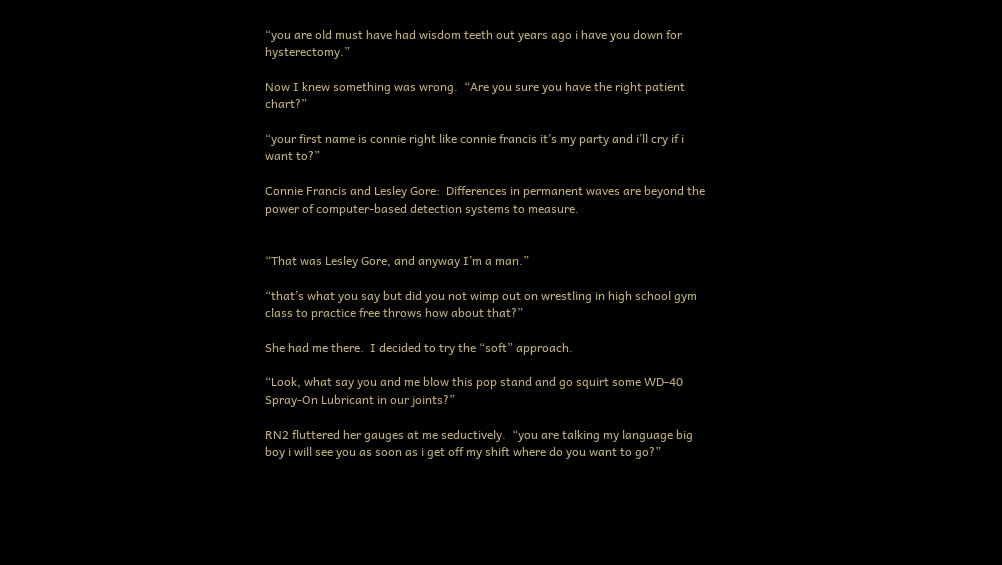“you are old must have had wisdom teeth out years ago i have you down for hysterectomy.”

Now I knew something was wrong.  “Are you sure you have the right patient chart?”

“your first name is connie right like connie francis it’s my party and i’ll cry if i want to?”

Connie Francis and Lesley Gore:  Differences in permanent waves are beyond the power of computer-based detection systems to measure.


“That was Lesley Gore, and anyway I’m a man.”

“that’s what you say but did you not wimp out on wrestling in high school gym class to practice free throws how about that?”

She had me there.  I decided to try the “soft” approach.

“Look, what say you and me blow this pop stand and go squirt some WD-40 Spray-On Lubricant in our joints?”

RN2 fluttered her gauges at me seductively.  “you are talking my language big boy i will see you as soon as i get off my shift where do you want to go?”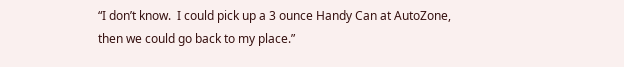“I don’t know.  I could pick up a 3 ounce Handy Can at AutoZone, then we could go back to my place.”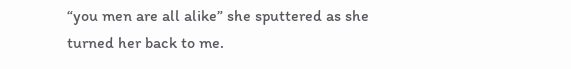“you men are all alike” she sputtered as she turned her back to me.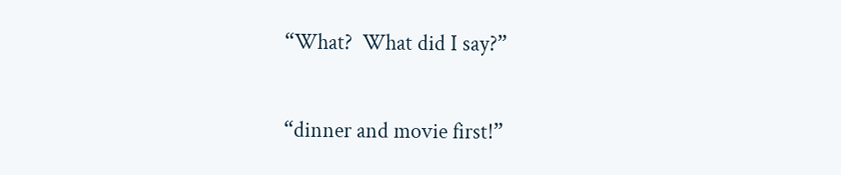“What?  What did I say?”

“dinner and movie first!”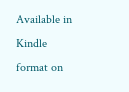Available in Kindle format on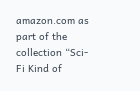amazon.com as part of the collection “Sci-Fi Kind of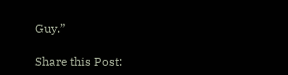Guy.”

Share this Post: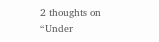2 thoughts on “Under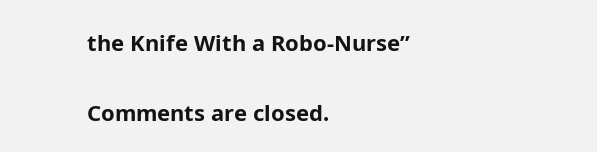the Knife With a Robo-Nurse”

Comments are closed.